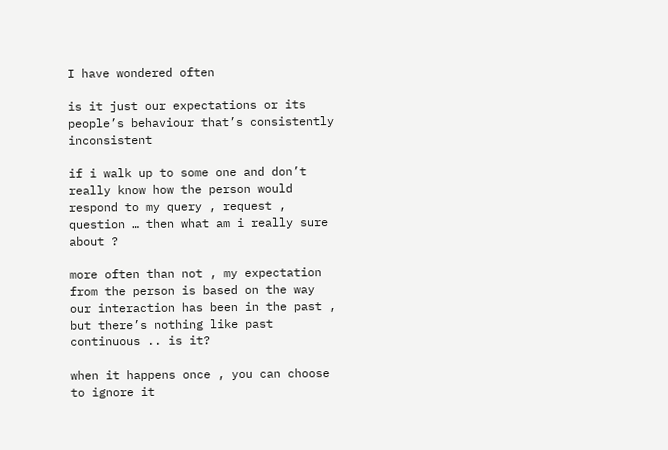I have wondered often

is it just our expectations or its people’s behaviour that’s consistently inconsistent

if i walk up to some one and don’t really know how the person would respond to my query , request , question … then what am i really sure about ?

more often than not , my expectation from the person is based on the way our interaction has been in the past , but there’s nothing like past continuous .. is it?

when it happens once , you can choose to ignore it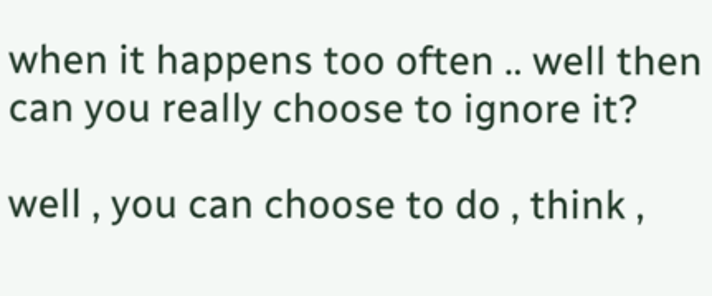when it happens too often .. well then can you really choose to ignore it?

well , you can choose to do , think ,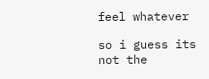feel whatever

so i guess its not the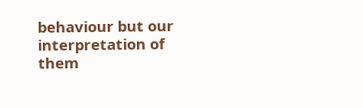behaviour but our interpretation of them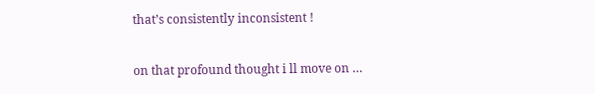that’s consistently inconsistent !

on that profound thought i ll move on …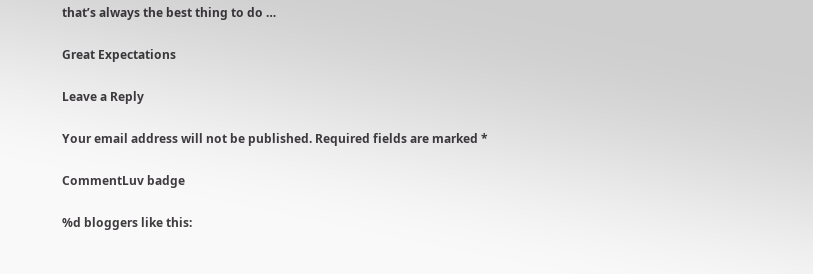that’s always the best thing to do …

Great Expectations

Leave a Reply

Your email address will not be published. Required fields are marked *

CommentLuv badge

%d bloggers like this: